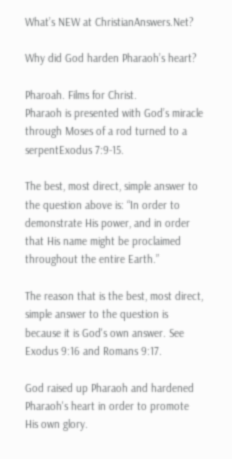What’s NEW at ChristianAnswers.Net?

Why did God harden Pharaoh’s heart?

Pharoah. Films for Christ.
Pharaoh is presented with God’s miracle through Moses of a rod turned to a serpentExodus 7:9-15.

The best, most direct, simple answer to the question above is: “In order to demonstrate His power, and in order that His name might be proclaimed throughout the entire Earth.”

The reason that is the best, most direct, simple answer to the question is because it is God's own answer. See Exodus 9:16 and Romans 9:17.

God raised up Pharaoh and hardened Pharaoh's heart in order to promote His own glory.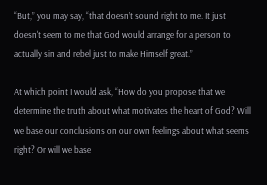“But,” you may say, “that doesn’t sound right to me. It just doesn't seem to me that God would arrange for a person to actually sin and rebel just to make Himself great.”

At which point I would ask, “How do you propose that we determine the truth about what motivates the heart of God? Will we base our conclusions on our own feelings about what seems right? Or will we base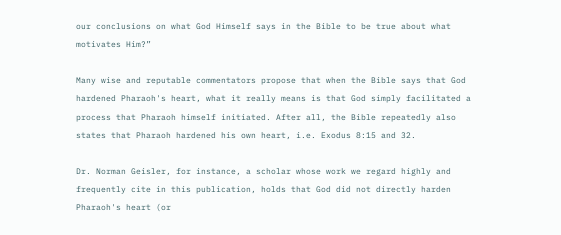our conclusions on what God Himself says in the Bible to be true about what motivates Him?”

Many wise and reputable commentators propose that when the Bible says that God hardened Pharaoh's heart, what it really means is that God simply facilitated a process that Pharaoh himself initiated. After all, the Bible repeatedly also states that Pharaoh hardened his own heart, i.e. Exodus 8:15 and 32.

Dr. Norman Geisler, for instance, a scholar whose work we regard highly and frequently cite in this publication, holds that God did not directly harden Pharaoh's heart (or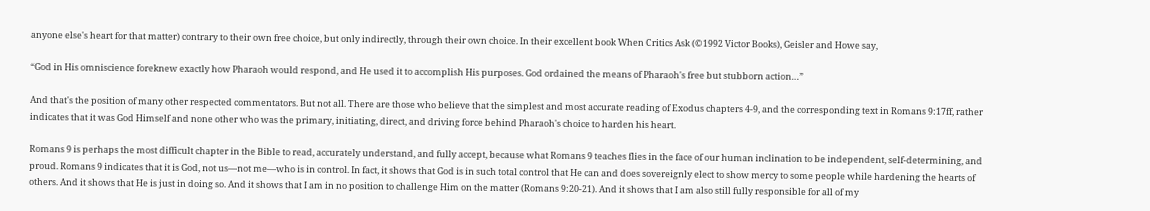anyone else's heart for that matter) contrary to their own free choice, but only indirectly, through their own choice. In their excellent book When Critics Ask (©1992 Victor Books), Geisler and Howe say,

“God in His omniscience foreknew exactly how Pharaoh would respond, and He used it to accomplish His purposes. God ordained the means of Pharaoh's free but stubborn action…”

And that's the position of many other respected commentators. But not all. There are those who believe that the simplest and most accurate reading of Exodus chapters 4-9, and the corresponding text in Romans 9:17ff, rather indicates that it was God Himself and none other who was the primary, initiating, direct, and driving force behind Pharaoh's choice to harden his heart.

Romans 9 is perhaps the most difficult chapter in the Bible to read, accurately understand, and fully accept, because what Romans 9 teaches flies in the face of our human inclination to be independent, self-determining, and proud. Romans 9 indicates that it is God, not us—not me—who is in control. In fact, it shows that God is in such total control that He can and does sovereignly elect to show mercy to some people while hardening the hearts of others. And it shows that He is just in doing so. And it shows that I am in no position to challenge Him on the matter (Romans 9:20-21). And it shows that I am also still fully responsible for all of my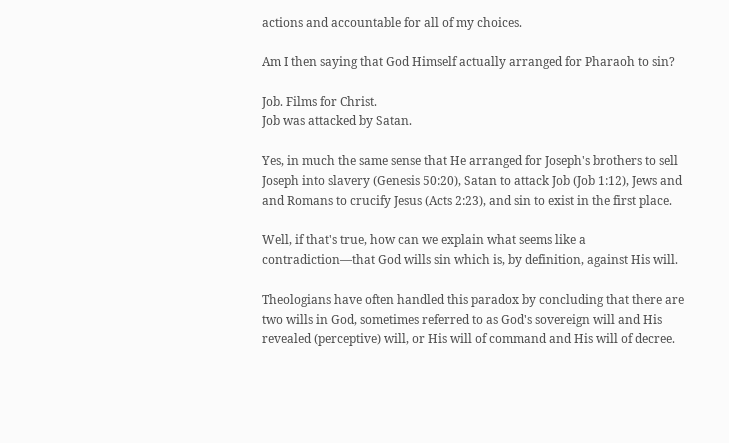actions and accountable for all of my choices.

Am I then saying that God Himself actually arranged for Pharaoh to sin?

Job. Films for Christ.
Job was attacked by Satan.

Yes, in much the same sense that He arranged for Joseph's brothers to sell Joseph into slavery (Genesis 50:20), Satan to attack Job (Job 1:12), Jews and and Romans to crucify Jesus (Acts 2:23), and sin to exist in the first place.

Well, if that's true, how can we explain what seems like a contradiction—that God wills sin which is, by definition, against His will.

Theologians have often handled this paradox by concluding that there are two wills in God, sometimes referred to as God's sovereign will and His revealed (perceptive) will, or His will of command and His will of decree.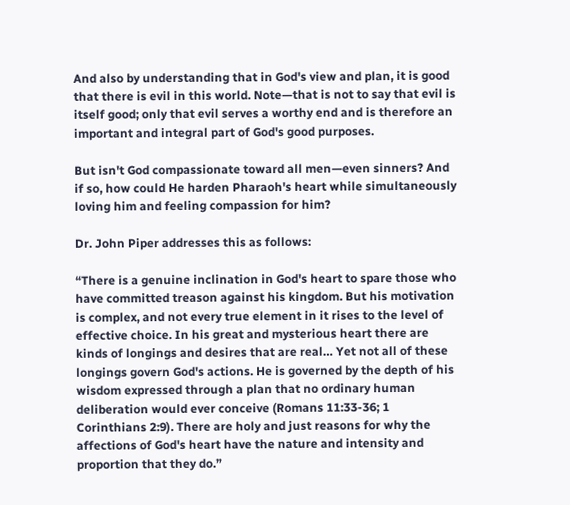And also by understanding that in God's view and plan, it is good that there is evil in this world. Note—that is not to say that evil is itself good; only that evil serves a worthy end and is therefore an important and integral part of God's good purposes.

But isn't God compassionate toward all men—even sinners? And if so, how could He harden Pharaoh's heart while simultaneously loving him and feeling compassion for him?

Dr. John Piper addresses this as follows:

“There is a genuine inclination in God's heart to spare those who have committed treason against his kingdom. But his motivation is complex, and not every true element in it rises to the level of effective choice. In his great and mysterious heart there are kinds of longings and desires that are real… Yet not all of these longings govern God's actions. He is governed by the depth of his wisdom expressed through a plan that no ordinary human deliberation would ever conceive (Romans 11:33-36; 1 Corinthians 2:9). There are holy and just reasons for why the affections of God's heart have the nature and intensity and proportion that they do.”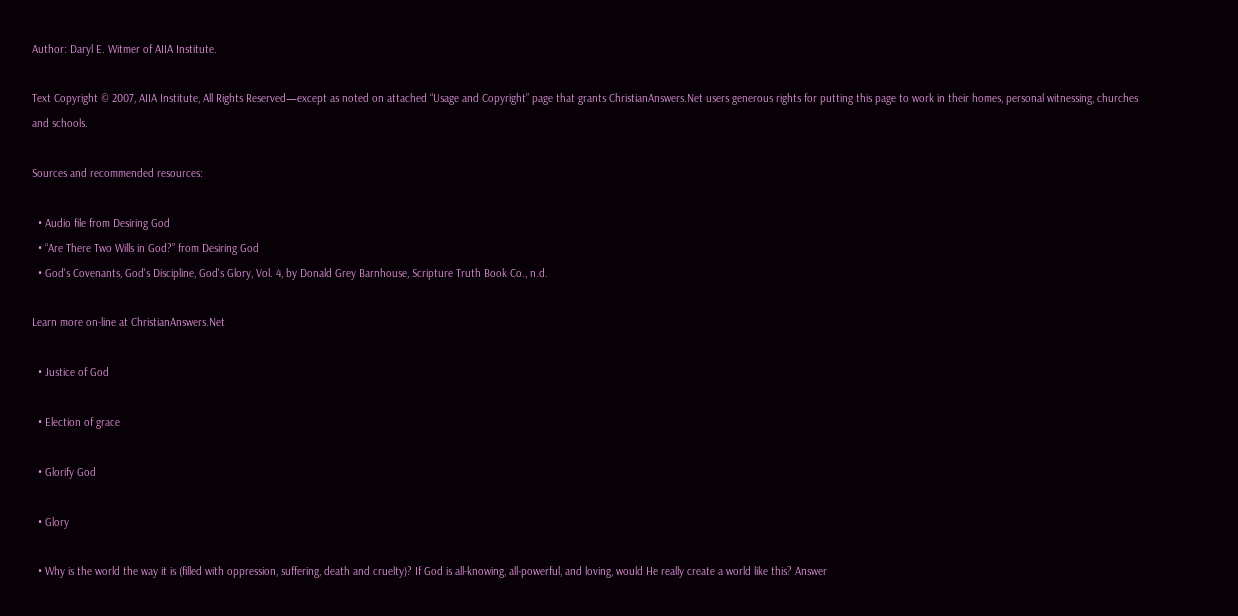Author: Daryl E. Witmer of AIIA Institute.

Text Copyright © 2007, AIIA Institute, All Rights Reserved—except as noted on attached “Usage and Copyright” page that grants ChristianAnswers.Net users generous rights for putting this page to work in their homes, personal witnessing, churches and schools.

Sources and recommended resources:

  • Audio file from Desiring God
  • “Are There Two Wills in God?” from Desiring God
  • God's Covenants, God's Discipline, God's Glory, Vol. 4, by Donald Grey Barnhouse, Scripture Truth Book Co., n.d.

Learn more on-line at ChristianAnswers.Net

  • Justice of God

  • Election of grace

  • Glorify God

  • Glory

  • Why is the world the way it is (filled with oppression, suffering, death and cruelty)? If God is all-knowing, all-powerful, and loving, would He really create a world like this? Answer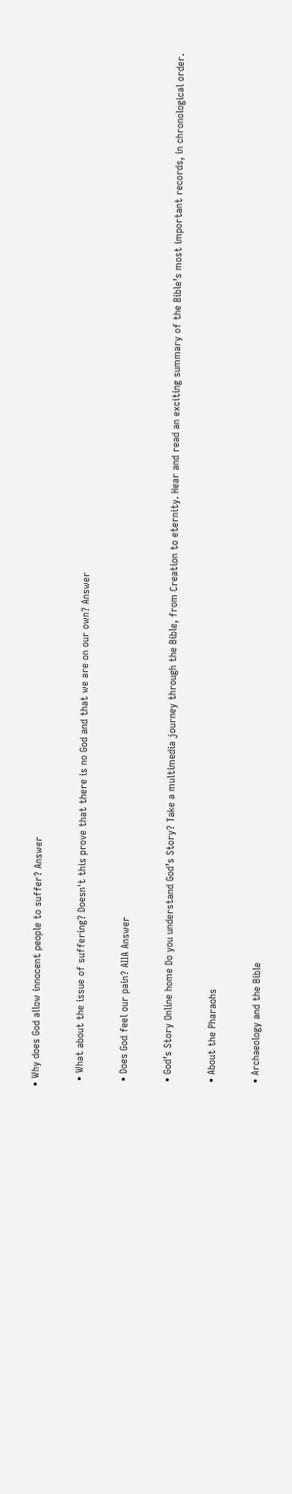• Why does God allow innocent people to suffer? Answer

  • What about the issue of suffering? Doesn't this prove that there is no God and that we are on our own? Answer

  • Does God feel our pain? AIIA Answer

  • God’s Story Online home Do you understand God’s Story? Take a multimedia journey through the Bible, from Creation to eternity. Hear and read an exciting summary of the Bible’s most important records, in chronological order.

  • About the Pharaohs

  • Archaeology and the Bible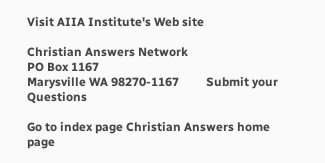Visit AIIA Institute's Web site

Christian Answers Network
PO Box 1167
Marysville WA 98270-1167         Submit your Questions

Go to index page Christian Answers home page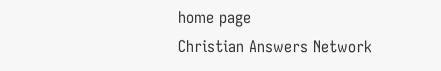home page
Christian Answers Network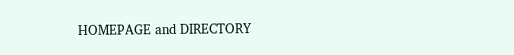HOMEPAGE and DIRECTORY